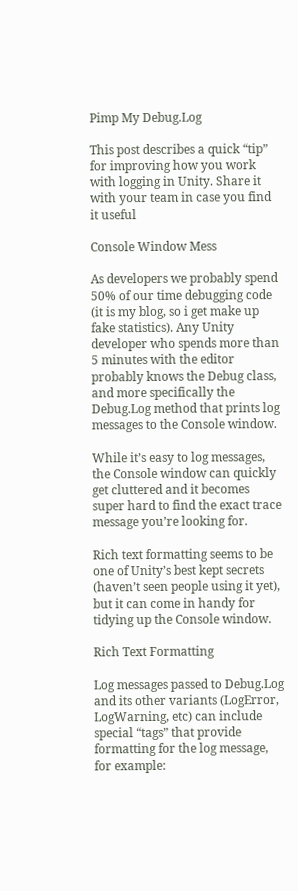Pimp My Debug.Log

This post describes a quick “tip” for improving how you work with logging in Unity. Share it with your team in case you find it useful

Console Window Mess

As developers we probably spend 50% of our time debugging code (it is my blog, so i get make up fake statistics). Any Unity developer who spends more than 5 minutes with the editor probably knows the Debug class, and more specifically the Debug.Log method that prints log messages to the Console window.

While it’s easy to log messages, the Console window can quickly get cluttered and it becomes super hard to find the exact trace message you’re looking for.

Rich text formatting seems to be one of Unity’s best kept secrets (haven’t seen people using it yet), but it can come in handy for tidying up the Console window.

Rich Text Formatting

Log messages passed to Debug.Log and its other variants (LogError, LogWarning, etc) can include special “tags” that provide formatting for the log message, for example: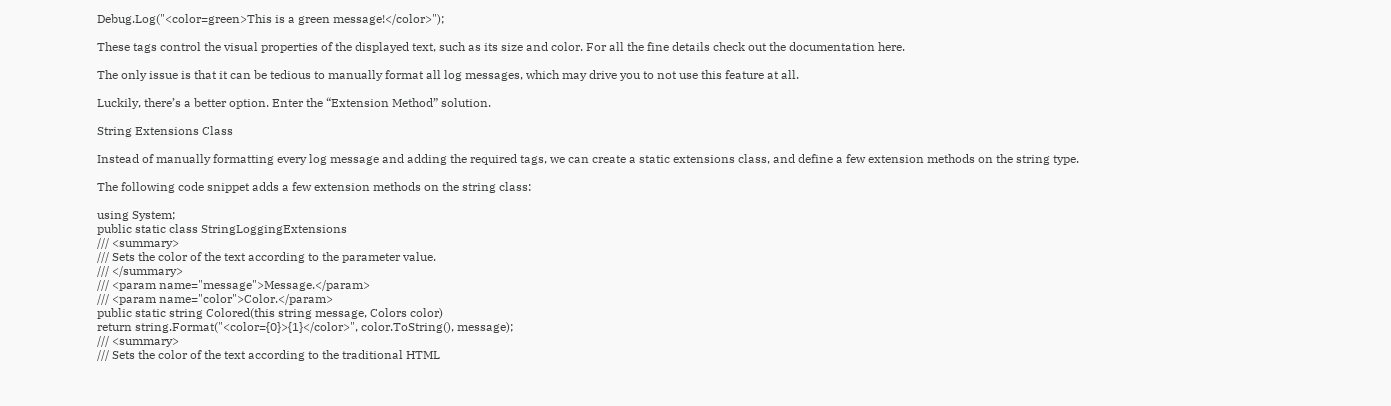Debug.Log("<color=green>This is a green message!</color>");

These tags control the visual properties of the displayed text, such as its size and color. For all the fine details check out the documentation here.

The only issue is that it can be tedious to manually format all log messages, which may drive you to not use this feature at all.

Luckily, there’s a better option. Enter the “Extension Method” solution.

String Extensions Class

Instead of manually formatting every log message and adding the required tags, we can create a static extensions class, and define a few extension methods on the string type.

The following code snippet adds a few extension methods on the string class:

using System;
public static class StringLoggingExtensions
/// <summary>
/// Sets the color of the text according to the parameter value.
/// </summary>
/// <param name="message">Message.</param>
/// <param name="color">Color.</param>
public static string Colored(this string message, Colors color)
return string.Format("<color={0}>{1}</color>", color.ToString(), message);
/// <summary>
/// Sets the color of the text according to the traditional HTML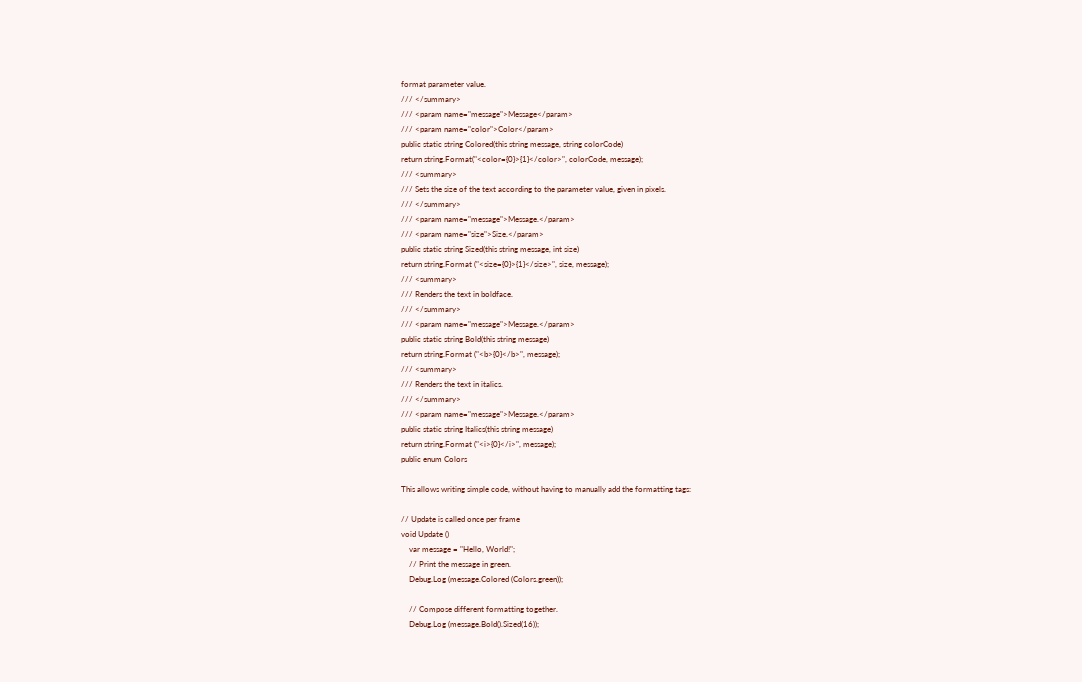format parameter value.
/// </summary>
/// <param name="message">Message</param>
/// <param name="color">Color</param>
public static string Colored(this string message, string colorCode)
return string.Format("<color={0}>{1}</color>", colorCode, message);
/// <summary>
/// Sets the size of the text according to the parameter value, given in pixels.
/// </summary>
/// <param name="message">Message.</param>
/// <param name="size">Size.</param>
public static string Sized(this string message, int size)
return string.Format ("<size={0}>{1}</size>", size, message);
/// <summary>
/// Renders the text in boldface.
/// </summary>
/// <param name="message">Message.</param>
public static string Bold(this string message)
return string.Format ("<b>{0}</b>", message);
/// <summary>
/// Renders the text in italics.
/// </summary>
/// <param name="message">Message.</param>
public static string Italics(this string message)
return string.Format ("<i>{0}</i>", message);
public enum Colors

This allows writing simple code, without having to manually add the formatting tags:

// Update is called once per frame
void Update ()
    var message = "Hello, World!";
    // Print the message in green.
    Debug.Log (message.Colored (Colors.green));

    // Compose different formatting together.
    Debug.Log (message.Bold().Sized(16));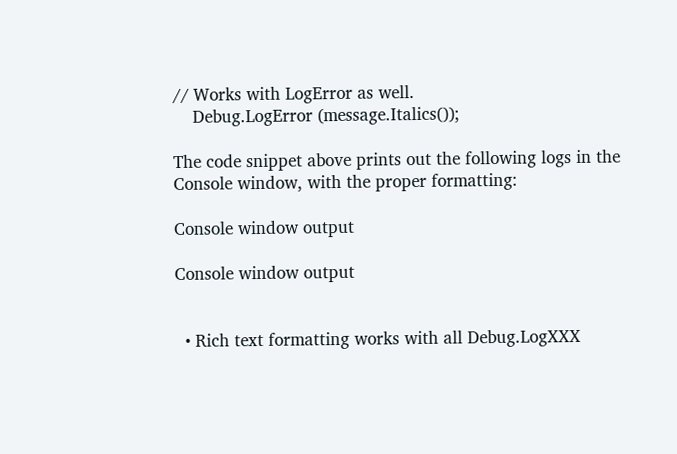// Works with LogError as well.
    Debug.LogError (message.Italics());

The code snippet above prints out the following logs in the Console window, with the proper formatting:

Console window output

Console window output


  • Rich text formatting works with all Debug.LogXXX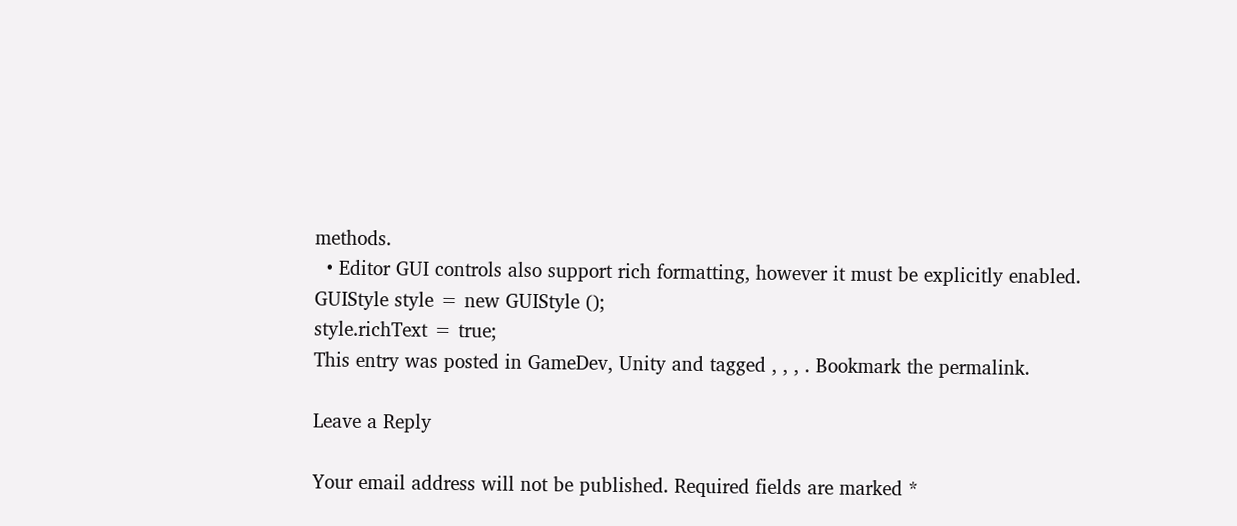methods.
  • Editor GUI controls also support rich formatting, however it must be explicitly enabled.
GUIStyle style = new GUIStyle ();
style.richText = true;
This entry was posted in GameDev, Unity and tagged , , , . Bookmark the permalink.

Leave a Reply

Your email address will not be published. Required fields are marked *